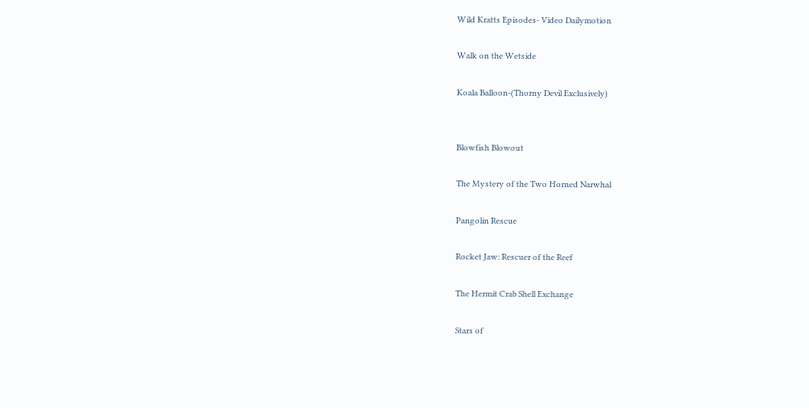Wild Kratts Episodes- Video Dailymotion

Walk on the Wetside

Koala Balloon-(Thorny Devil Exclusively)


Blowfish Blowout

The Mystery of the Two Horned Narwhal

Pangolin Rescue

Rocket Jaw: Rescuer of the Reef

The Hermit Crab Shell Exchange

Stars of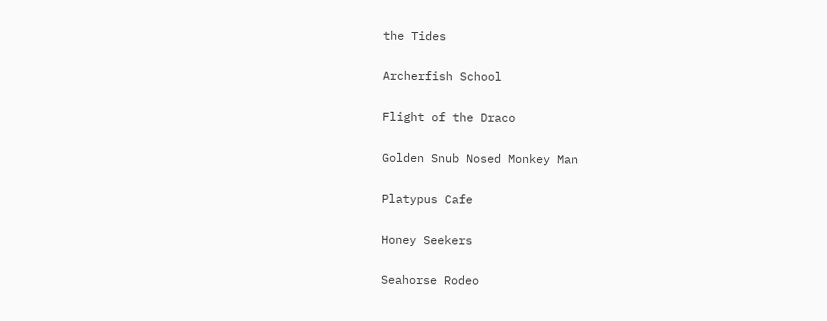the Tides

Archerfish School

Flight of the Draco

Golden Snub Nosed Monkey Man

Platypus Cafe

Honey Seekers

Seahorse Rodeo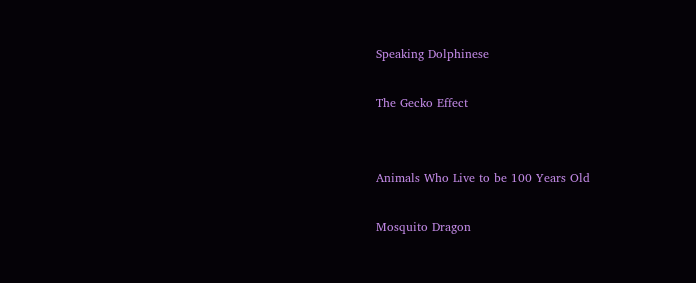Speaking Dolphinese

The Gecko Effect


Animals Who Live to be 100 Years Old

Mosquito Dragon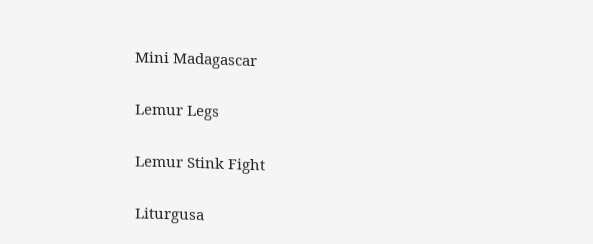Mini Madagascar

Lemur Legs

Lemur Stink Fight

Liturgusa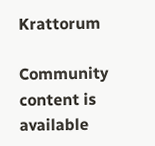Krattorum

Community content is available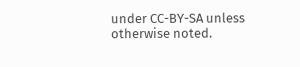under CC-BY-SA unless otherwise noted.